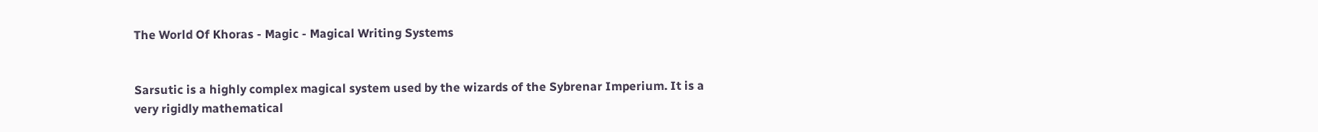The World Of Khoras - Magic - Magical Writing Systems


Sarsutic is a highly complex magical system used by the wizards of the Sybrenar Imperium. It is a very rigidly mathematical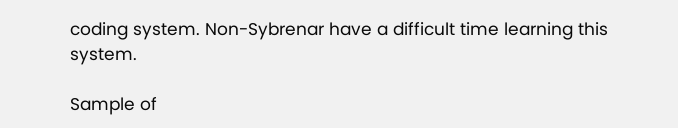coding system. Non-Sybrenar have a difficult time learning this system.

Sample of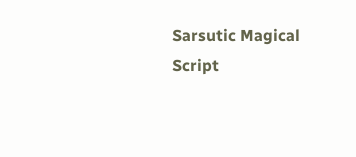Sarsutic Magical Script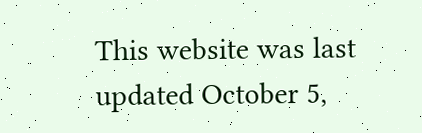This website was last updated October 5,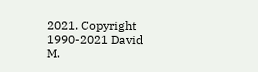2021. Copyright 1990-2021 David M.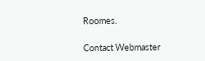Roomes.

Contact Webmaster